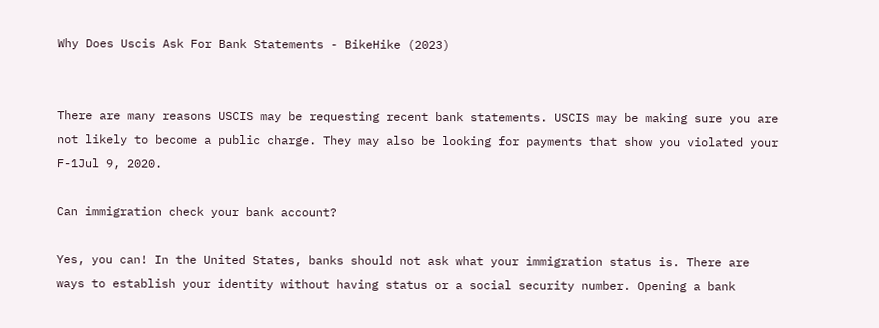Why Does Uscis Ask For Bank Statements - BikeHike (2023)


There are many reasons USCIS may be requesting recent bank statements. USCIS may be making sure you are not likely to become a public charge. They may also be looking for payments that show you violated your F-1Jul 9, 2020.

Can immigration check your bank account?

Yes, you can! In the United States, banks should not ask what your immigration status is. There are ways to establish your identity without having status or a social security number. Opening a bank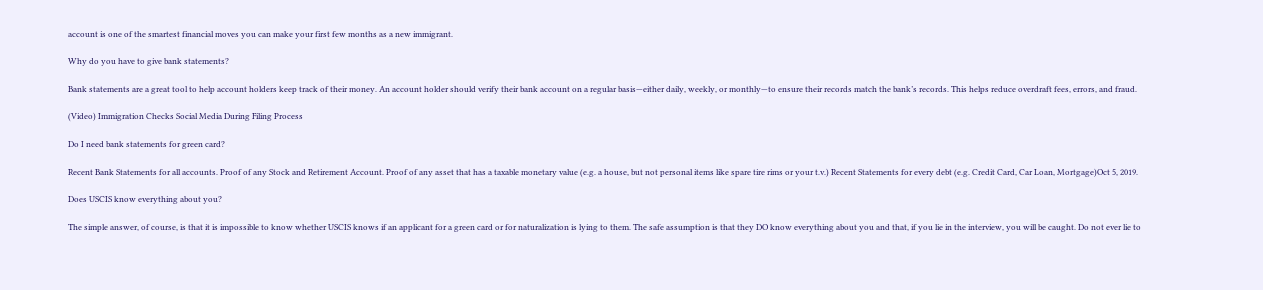account is one of the smartest financial moves you can make your first few months as a new immigrant.

Why do you have to give bank statements?

Bank statements are a great tool to help account holders keep track of their money. An account holder should verify their bank account on a regular basis—either daily, weekly, or monthly—to ensure their records match the bank’s records. This helps reduce overdraft fees, errors, and fraud.

(Video) Immigration Checks Social Media During Filing Process

Do I need bank statements for green card?

Recent Bank Statements for all accounts. Proof of any Stock and Retirement Account. Proof of any asset that has a taxable monetary value (e.g. a house, but not personal items like spare tire rims or your t.v.) Recent Statements for every debt (e.g. Credit Card, Car Loan, Mortgage)Oct 5, 2019.

Does USCIS know everything about you?

The simple answer, of course, is that it is impossible to know whether USCIS knows if an applicant for a green card or for naturalization is lying to them. The safe assumption is that they DO know everything about you and that, if you lie in the interview, you will be caught. Do not ever lie to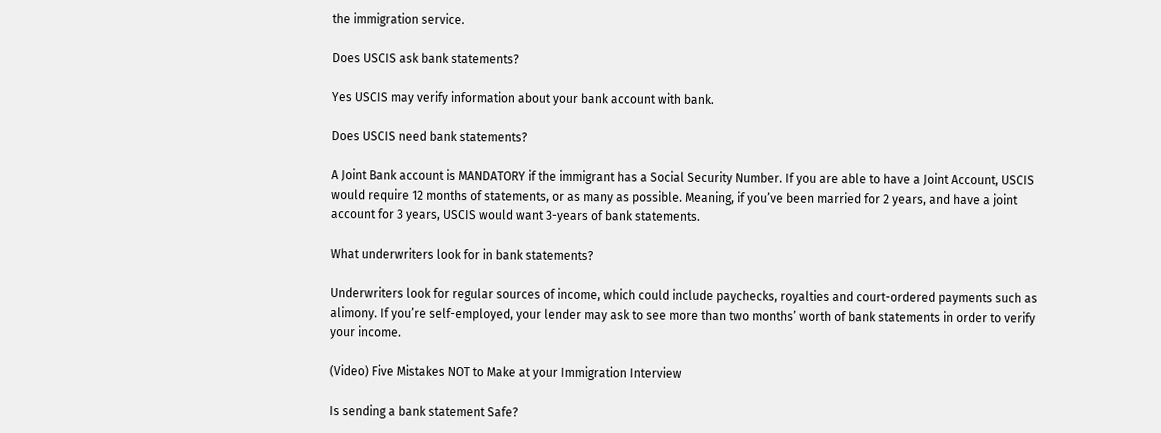the immigration service.

Does USCIS ask bank statements?

Yes USCIS may verify information about your bank account with bank.

Does USCIS need bank statements?

A Joint Bank account is MANDATORY if the immigrant has a Social Security Number. If you are able to have a Joint Account, USCIS would require 12 months of statements, or as many as possible. Meaning, if you’ve been married for 2 years, and have a joint account for 3 years, USCIS would want 3-years of bank statements.

What underwriters look for in bank statements?

Underwriters look for regular sources of income, which could include paychecks, royalties and court-ordered payments such as alimony. If you’re self-employed, your lender may ask to see more than two months’ worth of bank statements in order to verify your income.

(Video) Five Mistakes NOT to Make at your Immigration Interview

Is sending a bank statement Safe?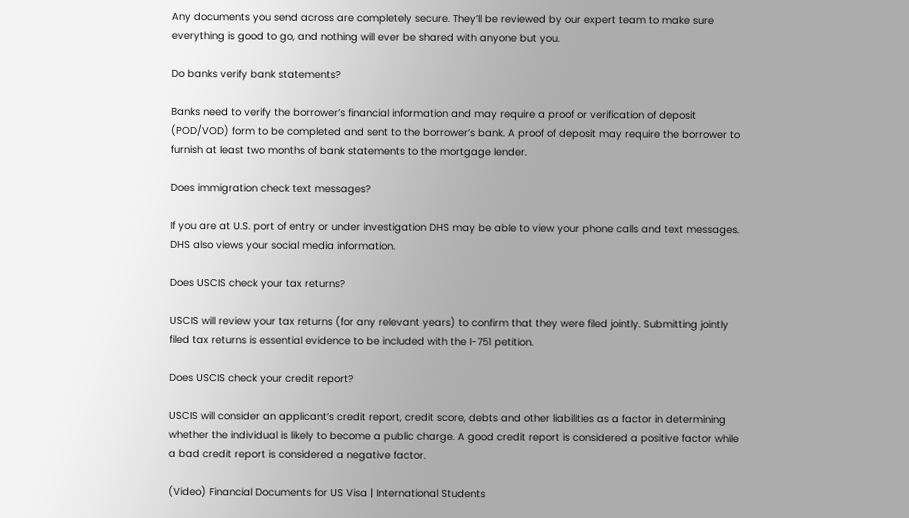Any documents you send across are completely secure. They’ll be reviewed by our expert team to make sure everything is good to go, and nothing will ever be shared with anyone but you.

Do banks verify bank statements?

Banks need to verify the borrower’s financial information and may require a proof or verification of deposit (POD/VOD) form to be completed and sent to the borrower’s bank. A proof of deposit may require the borrower to furnish at least two months of bank statements to the mortgage lender.

Does immigration check text messages?

If you are at U.S. port of entry or under investigation DHS may be able to view your phone calls and text messages. DHS also views your social media information.

Does USCIS check your tax returns?

USCIS will review your tax returns (for any relevant years) to confirm that they were filed jointly. Submitting jointly filed tax returns is essential evidence to be included with the I-751 petition.

Does USCIS check your credit report?

USCIS will consider an applicant’s credit report, credit score, debts and other liabilities as a factor in determining whether the individual is likely to become a public charge. A good credit report is considered a positive factor while a bad credit report is considered a negative factor.

(Video) Financial Documents for US Visa | International Students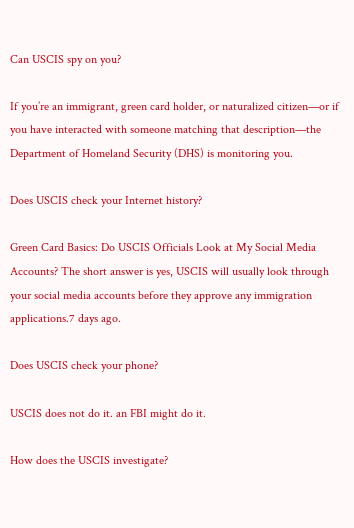Can USCIS spy on you?

If you’re an immigrant, green card holder, or naturalized citizen—or if you have interacted with someone matching that description—the Department of Homeland Security (DHS) is monitoring you.

Does USCIS check your Internet history?

Green Card Basics: Do USCIS Officials Look at My Social Media Accounts? The short answer is yes, USCIS will usually look through your social media accounts before they approve any immigration applications.7 days ago.

Does USCIS check your phone?

USCIS does not do it. an FBI might do it.

How does the USCIS investigate?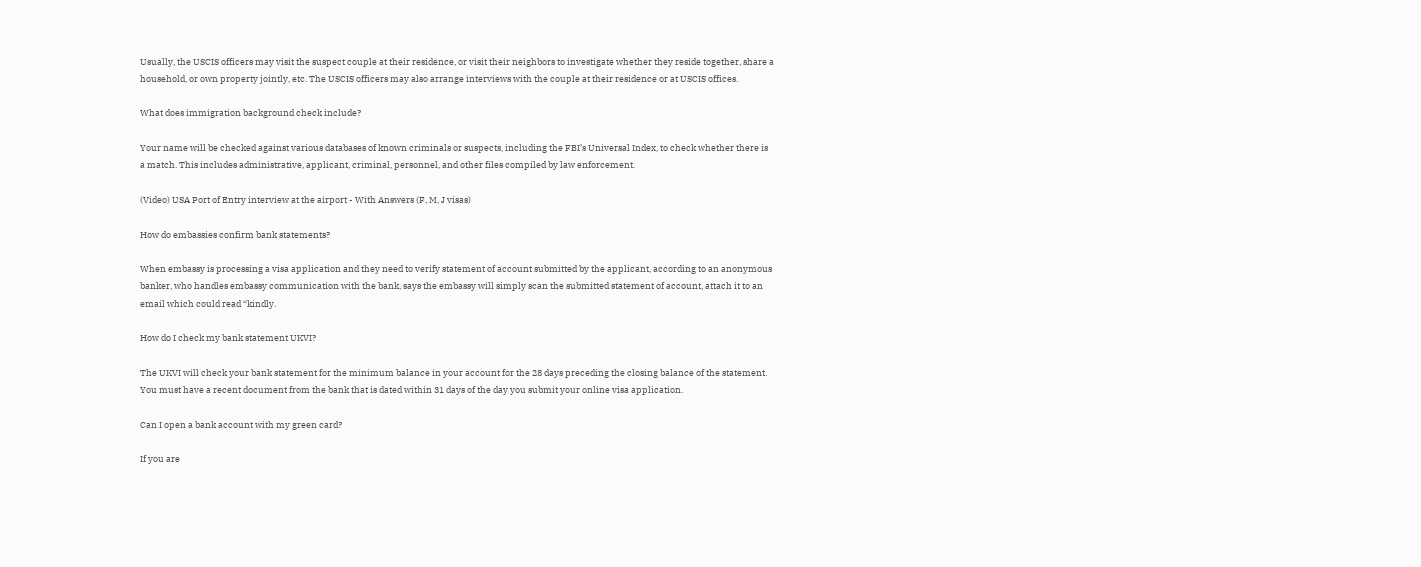Usually, the USCIS officers may visit the suspect couple at their residence, or visit their neighbors to investigate whether they reside together, share a household, or own property jointly, etc. The USCIS officers may also arrange interviews with the couple at their residence or at USCIS offices.

What does immigration background check include?

Your name will be checked against various databases of known criminals or suspects, including the FBI’s Universal Index, to check whether there is a match. This includes administrative, applicant, criminal, personnel, and other files compiled by law enforcement.

(Video) USA Port of Entry interview at the airport - With Answers (F, M, J visas)

How do embassies confirm bank statements?

When embassy is processing a visa application and they need to verify statement of account submitted by the applicant, according to an anonymous banker, who handles embassy communication with the bank, says the embassy will simply scan the submitted statement of account, attach it to an email which could read “kindly.

How do I check my bank statement UKVI?

The UKVI will check your bank statement for the minimum balance in your account for the 28 days preceding the closing balance of the statement. You must have a recent document from the bank that is dated within 31 days of the day you submit your online visa application.

Can I open a bank account with my green card?

If you are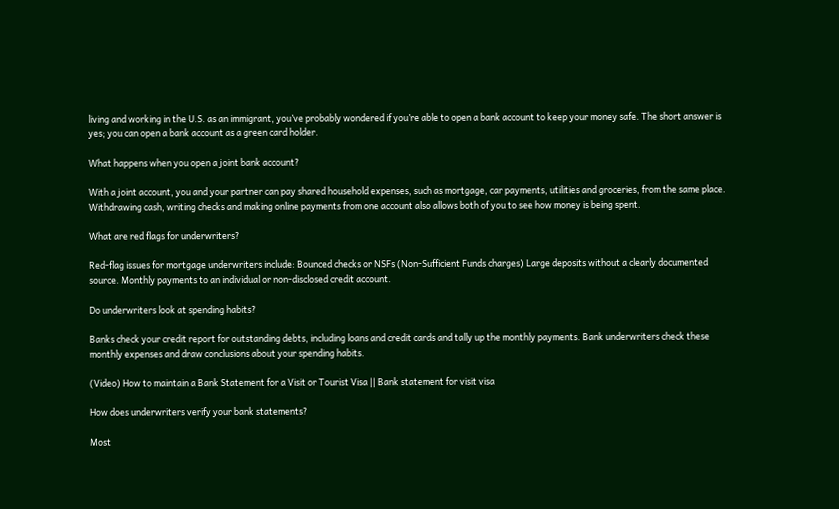living and working in the U.S. as an immigrant, you’ve probably wondered if you’re able to open a bank account to keep your money safe. The short answer is yes; you can open a bank account as a green card holder.

What happens when you open a joint bank account?

With a joint account, you and your partner can pay shared household expenses, such as mortgage, car payments, utilities and groceries, from the same place. Withdrawing cash, writing checks and making online payments from one account also allows both of you to see how money is being spent.

What are red flags for underwriters?

Red-flag issues for mortgage underwriters include: Bounced checks or NSFs (Non-Sufficient Funds charges) Large deposits without a clearly documented source. Monthly payments to an individual or non-disclosed credit account.

Do underwriters look at spending habits?

Banks check your credit report for outstanding debts, including loans and credit cards and tally up the monthly payments. Bank underwriters check these monthly expenses and draw conclusions about your spending habits.

(Video) How to maintain a Bank Statement for a Visit or Tourist Visa || Bank statement for visit visa

How does underwriters verify your bank statements?

Most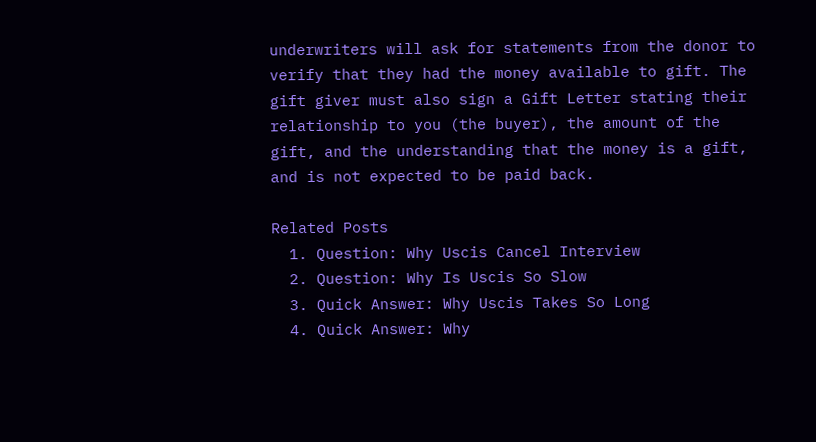underwriters will ask for statements from the donor to verify that they had the money available to gift. The gift giver must also sign a Gift Letter stating their relationship to you (the buyer), the amount of the gift, and the understanding that the money is a gift, and is not expected to be paid back.

Related Posts
  1. Question: Why Uscis Cancel Interview
  2. Question: Why Is Uscis So Slow
  3. Quick Answer: Why Uscis Takes So Long
  4. Quick Answer: Why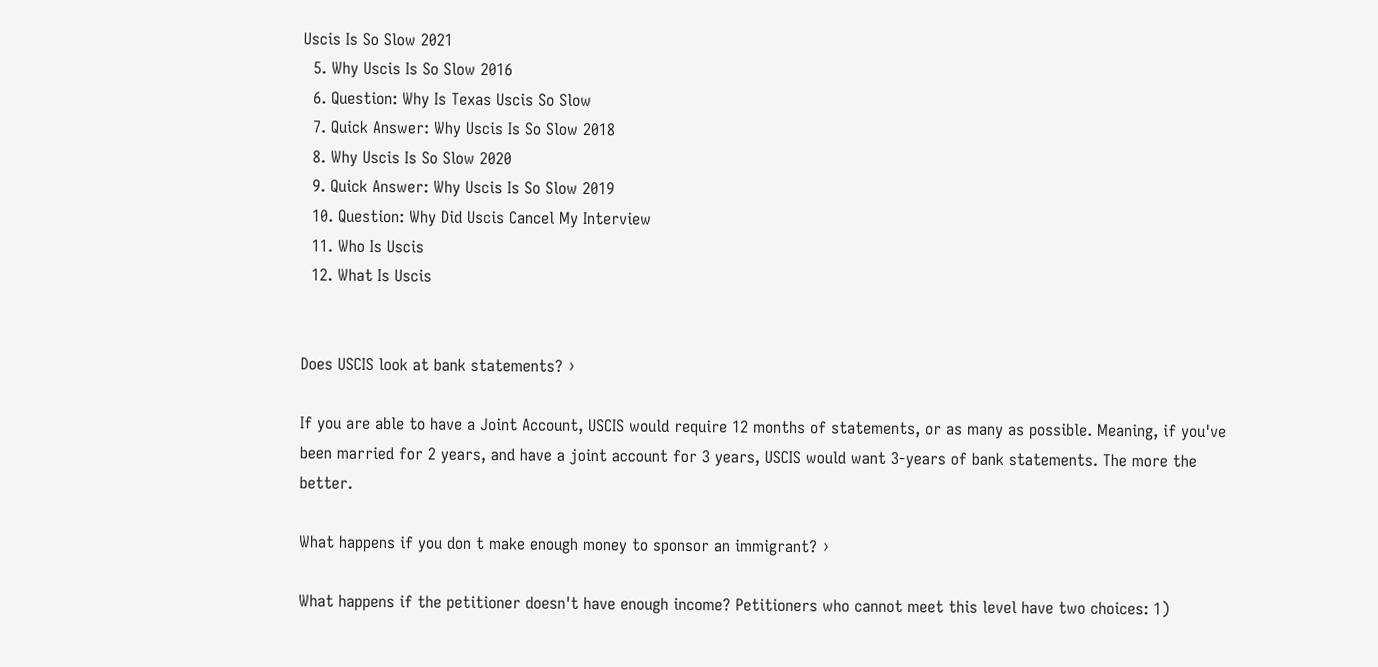Uscis Is So Slow 2021
  5. Why Uscis Is So Slow 2016
  6. Question: Why Is Texas Uscis So Slow
  7. Quick Answer: Why Uscis Is So Slow 2018
  8. Why Uscis Is So Slow 2020
  9. Quick Answer: Why Uscis Is So Slow 2019
  10. Question: Why Did Uscis Cancel My Interview
  11. Who Is Uscis
  12. What Is Uscis


Does USCIS look at bank statements? ›

If you are able to have a Joint Account, USCIS would require 12 months of statements, or as many as possible. Meaning, if you've been married for 2 years, and have a joint account for 3 years, USCIS would want 3-years of bank statements. The more the better.

What happens if you don t make enough money to sponsor an immigrant? ›

What happens if the petitioner doesn't have enough income? Petitioners who cannot meet this level have two choices: 1)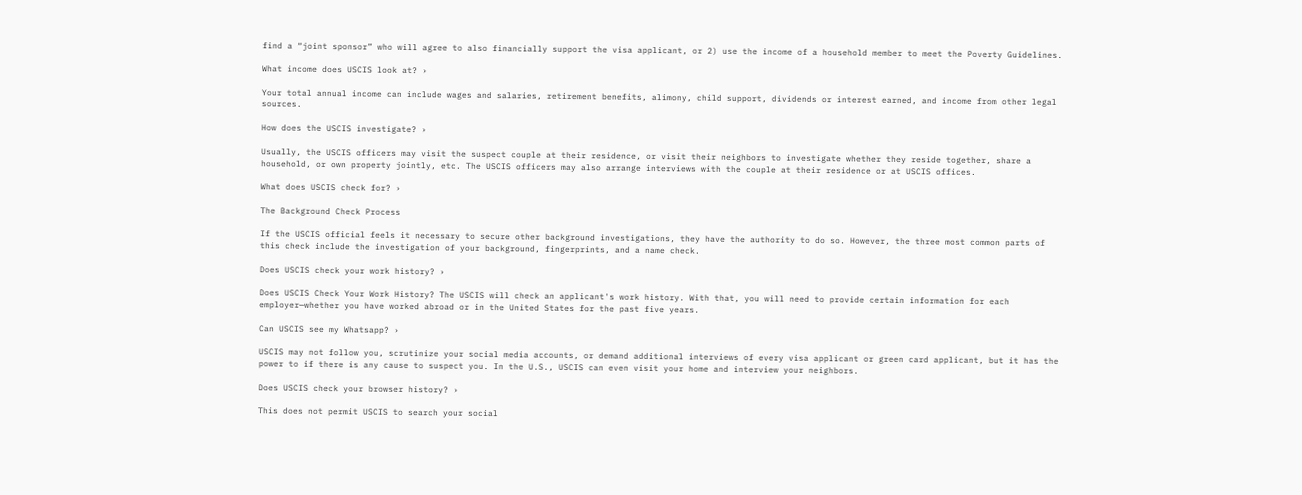find a “joint sponsor” who will agree to also financially support the visa applicant, or 2) use the income of a household member to meet the Poverty Guidelines.

What income does USCIS look at? ›

Your total annual income can include wages and salaries, retirement benefits, alimony, child support, dividends or interest earned, and income from other legal sources.

How does the USCIS investigate? ›

Usually, the USCIS officers may visit the suspect couple at their residence, or visit their neighbors to investigate whether they reside together, share a household, or own property jointly, etc. The USCIS officers may also arrange interviews with the couple at their residence or at USCIS offices.

What does USCIS check for? ›

The Background Check Process

If the USCIS official feels it necessary to secure other background investigations, they have the authority to do so. However, the three most common parts of this check include the investigation of your background, fingerprints, and a name check.

Does USCIS check your work history? ›

Does USCIS Check Your Work History? The USCIS will check an applicant's work history. With that, you will need to provide certain information for each employer—whether you have worked abroad or in the United States for the past five years.

Can USCIS see my Whatsapp? ›

USCIS may not follow you, scrutinize your social media accounts, or demand additional interviews of every visa applicant or green card applicant, but it has the power to if there is any cause to suspect you. In the U.S., USCIS can even visit your home and interview your neighbors.

Does USCIS check your browser history? ›

This does not permit USCIS to search your social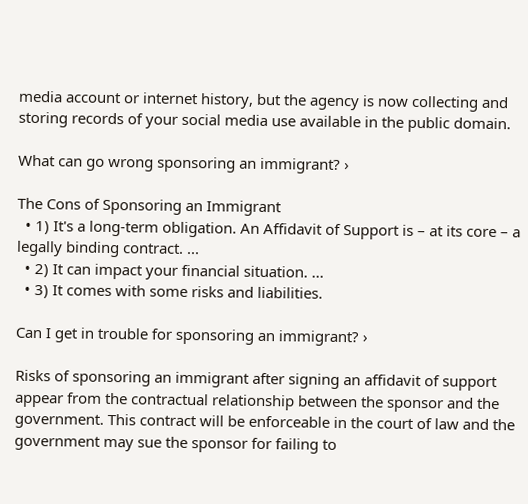media account or internet history, but the agency is now collecting and storing records of your social media use available in the public domain.

What can go wrong sponsoring an immigrant? ›

The Cons of Sponsoring an Immigrant
  • 1) It's a long-term obligation. An Affidavit of Support is – at its core – a legally binding contract. ...
  • 2) It can impact your financial situation. ...
  • 3) It comes with some risks and liabilities.

Can I get in trouble for sponsoring an immigrant? ›

Risks of sponsoring an immigrant after signing an affidavit of support appear from the contractual relationship between the sponsor and the government. This contract will be enforceable in the court of law and the government may sue the sponsor for failing to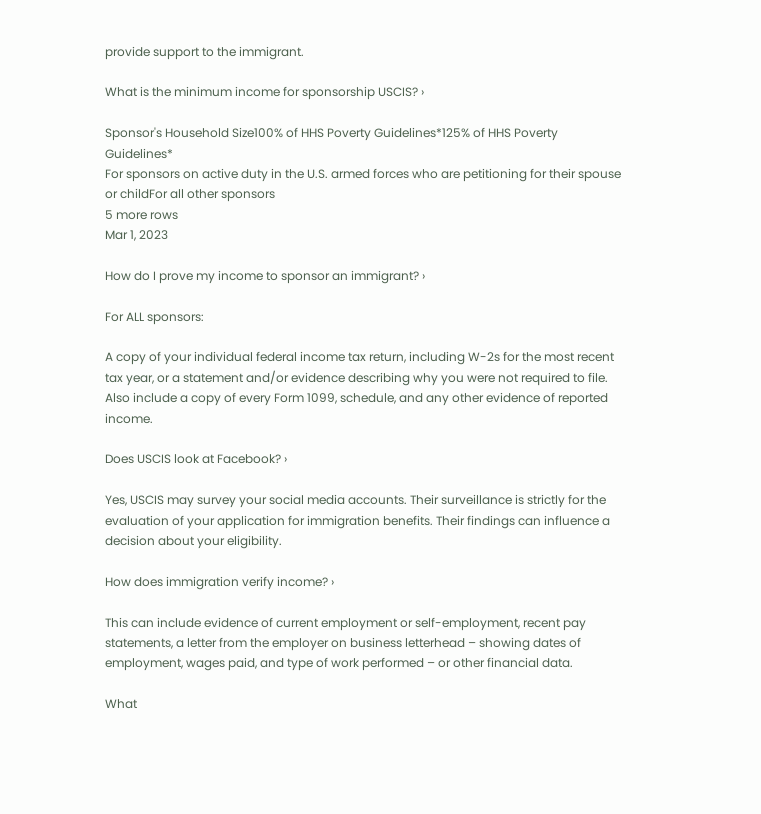provide support to the immigrant.

What is the minimum income for sponsorship USCIS? ›

Sponsor's Household Size100% of HHS Poverty Guidelines*125% of HHS Poverty Guidelines*
For sponsors on active duty in the U.S. armed forces who are petitioning for their spouse or childFor all other sponsors
5 more rows
Mar 1, 2023

How do I prove my income to sponsor an immigrant? ›

For ALL sponsors:

A copy of your individual federal income tax return, including W-2s for the most recent tax year, or a statement and/or evidence describing why you were not required to file. Also include a copy of every Form 1099, schedule, and any other evidence of reported income.

Does USCIS look at Facebook? ›

Yes, USCIS may survey your social media accounts. Their surveillance is strictly for the evaluation of your application for immigration benefits. Their findings can influence a decision about your eligibility.

How does immigration verify income? ›

This can include evidence of current employment or self-employment, recent pay statements, a letter from the employer on business letterhead – showing dates of employment, wages paid, and type of work performed – or other financial data.

What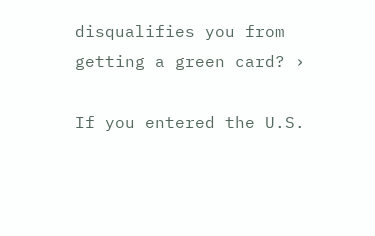disqualifies you from getting a green card? ›

If you entered the U.S.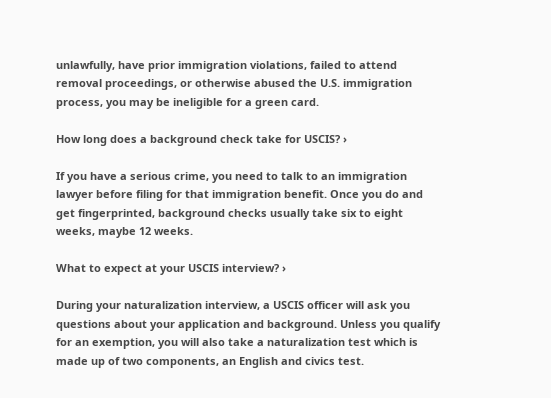unlawfully, have prior immigration violations, failed to attend removal proceedings, or otherwise abused the U.S. immigration process, you may be ineligible for a green card.

How long does a background check take for USCIS? ›

If you have a serious crime, you need to talk to an immigration lawyer before filing for that immigration benefit. Once you do and get fingerprinted, background checks usually take six to eight weeks, maybe 12 weeks.

What to expect at your USCIS interview? ›

During your naturalization interview, a USCIS officer will ask you questions about your application and background. Unless you qualify for an exemption, you will also take a naturalization test which is made up of two components, an English and civics test.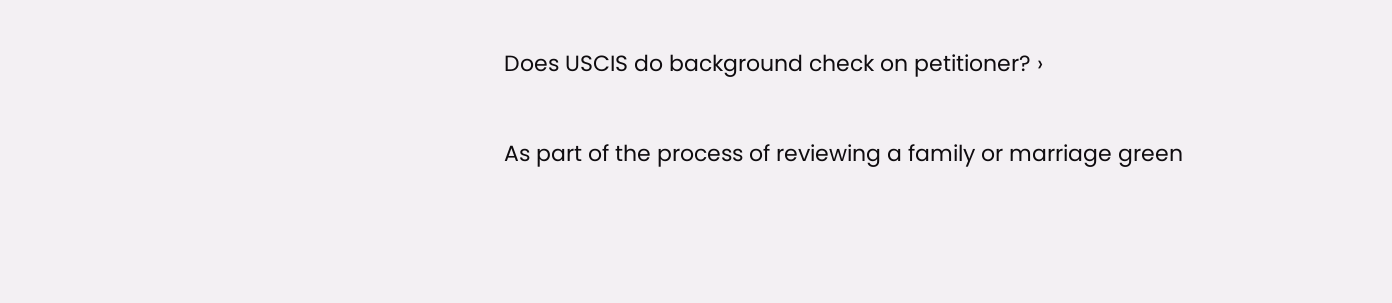Does USCIS do background check on petitioner? ›

As part of the process of reviewing a family or marriage green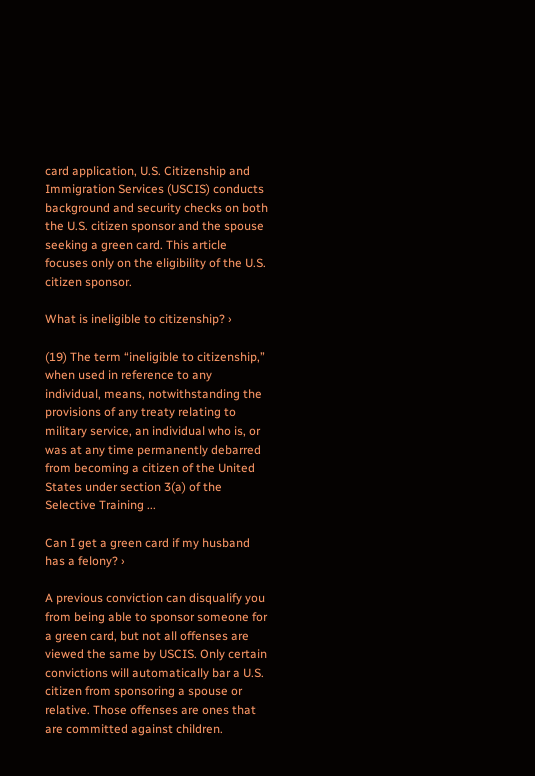card application, U.S. Citizenship and Immigration Services (USCIS) conducts background and security checks on both the U.S. citizen sponsor and the spouse seeking a green card. This article focuses only on the eligibility of the U.S. citizen sponsor.

What is ineligible to citizenship? ›

(19) The term “ineligible to citizenship,” when used in reference to any individual, means, notwithstanding the provisions of any treaty relating to military service, an individual who is, or was at any time permanently debarred from becoming a citizen of the United States under section 3(a) of the Selective Training ...

Can I get a green card if my husband has a felony? ›

A previous conviction can disqualify you from being able to sponsor someone for a green card, but not all offenses are viewed the same by USCIS. Only certain convictions will automatically bar a U.S. citizen from sponsoring a spouse or relative. Those offenses are ones that are committed against children.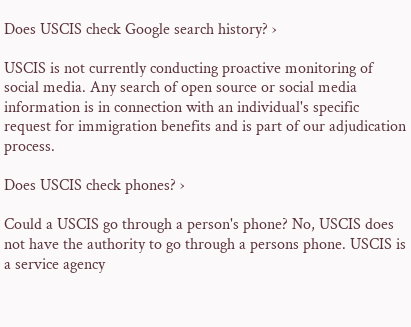Does USCIS check Google search history? ›

USCIS is not currently conducting proactive monitoring of social media. Any search of open source or social media information is in connection with an individual's specific request for immigration benefits and is part of our adjudication process.

Does USCIS check phones? ›

Could a USCIS go through a person's phone? No, USCIS does not have the authority to go through a persons phone. USCIS is a service agency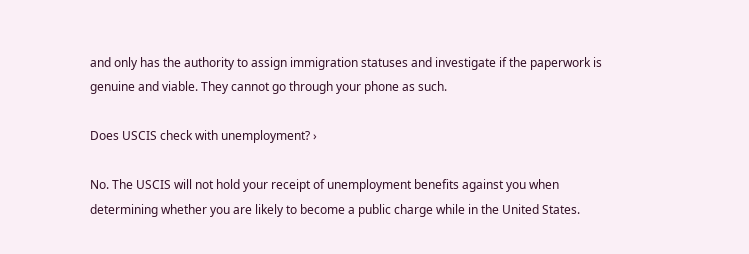and only has the authority to assign immigration statuses and investigate if the paperwork is genuine and viable. They cannot go through your phone as such.

Does USCIS check with unemployment? ›

No. The USCIS will not hold your receipt of unemployment benefits against you when determining whether you are likely to become a public charge while in the United States.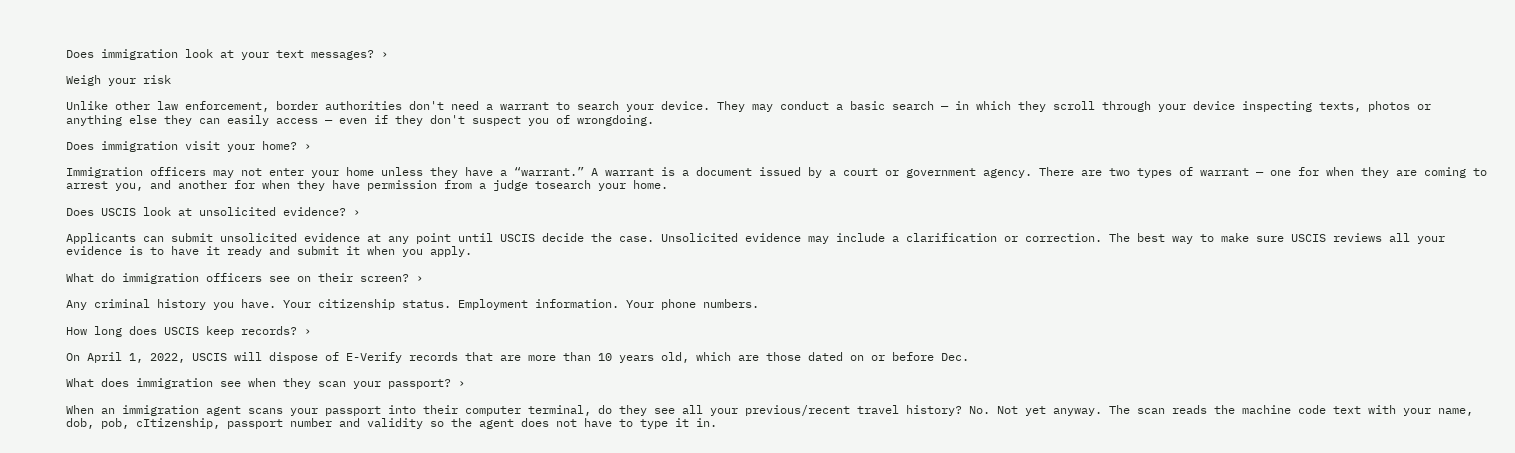Does immigration look at your text messages? ›

Weigh your risk

Unlike other law enforcement, border authorities don't need a warrant to search your device. They may conduct a basic search — in which they scroll through your device inspecting texts, photos or anything else they can easily access — even if they don't suspect you of wrongdoing.

Does immigration visit your home? ›

Immigration officers may not enter your home unless they have a “warrant.” A warrant is a document issued by a court or government agency. There are two types of warrant — one for when they are coming to arrest you, and another for when they have permission from a judge tosearch your home.

Does USCIS look at unsolicited evidence? ›

Applicants can submit unsolicited evidence at any point until USCIS decide the case. Unsolicited evidence may include a clarification or correction. The best way to make sure USCIS reviews all your evidence is to have it ready and submit it when you apply.

What do immigration officers see on their screen? ›

Any criminal history you have. Your citizenship status. Employment information. Your phone numbers.

How long does USCIS keep records? ›

On April 1, 2022, USCIS will dispose of E-Verify records that are more than 10 years old, which are those dated on or before Dec.

What does immigration see when they scan your passport? ›

When an immigration agent scans your passport into their computer terminal, do they see all your previous/recent travel history? No. Not yet anyway. The scan reads the machine code text with your name, dob, pob, cItizenship, passport number and validity so the agent does not have to type it in.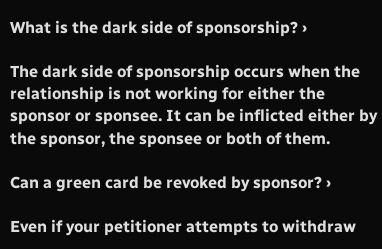What is the dark side of sponsorship? ›

The dark side of sponsorship occurs when the relationship is not working for either the sponsor or sponsee. It can be inflicted either by the sponsor, the sponsee or both of them.

Can a green card be revoked by sponsor? ›

Even if your petitioner attempts to withdraw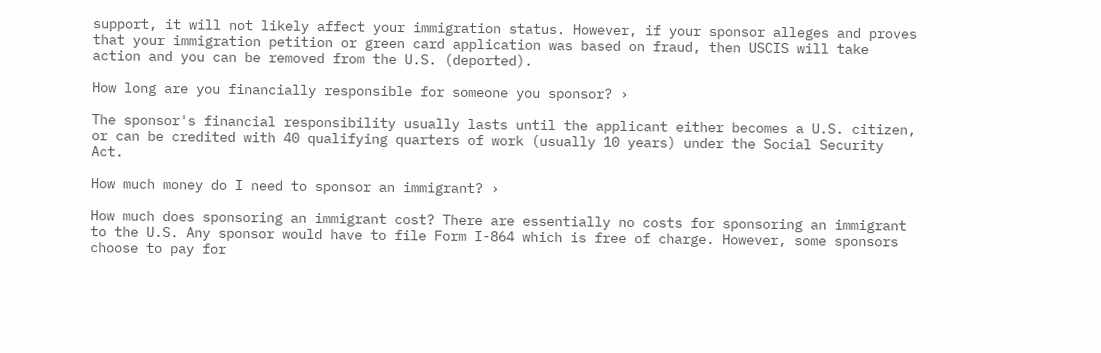support, it will not likely affect your immigration status. However, if your sponsor alleges and proves that your immigration petition or green card application was based on fraud, then USCIS will take action and you can be removed from the U.S. (deported).

How long are you financially responsible for someone you sponsor? ›

The sponsor's financial responsibility usually lasts until the applicant either becomes a U.S. citizen, or can be credited with 40 qualifying quarters of work (usually 10 years) under the Social Security Act.

How much money do I need to sponsor an immigrant? ›

How much does sponsoring an immigrant cost? There are essentially no costs for sponsoring an immigrant to the U.S. Any sponsor would have to file Form I-864 which is free of charge. However, some sponsors choose to pay for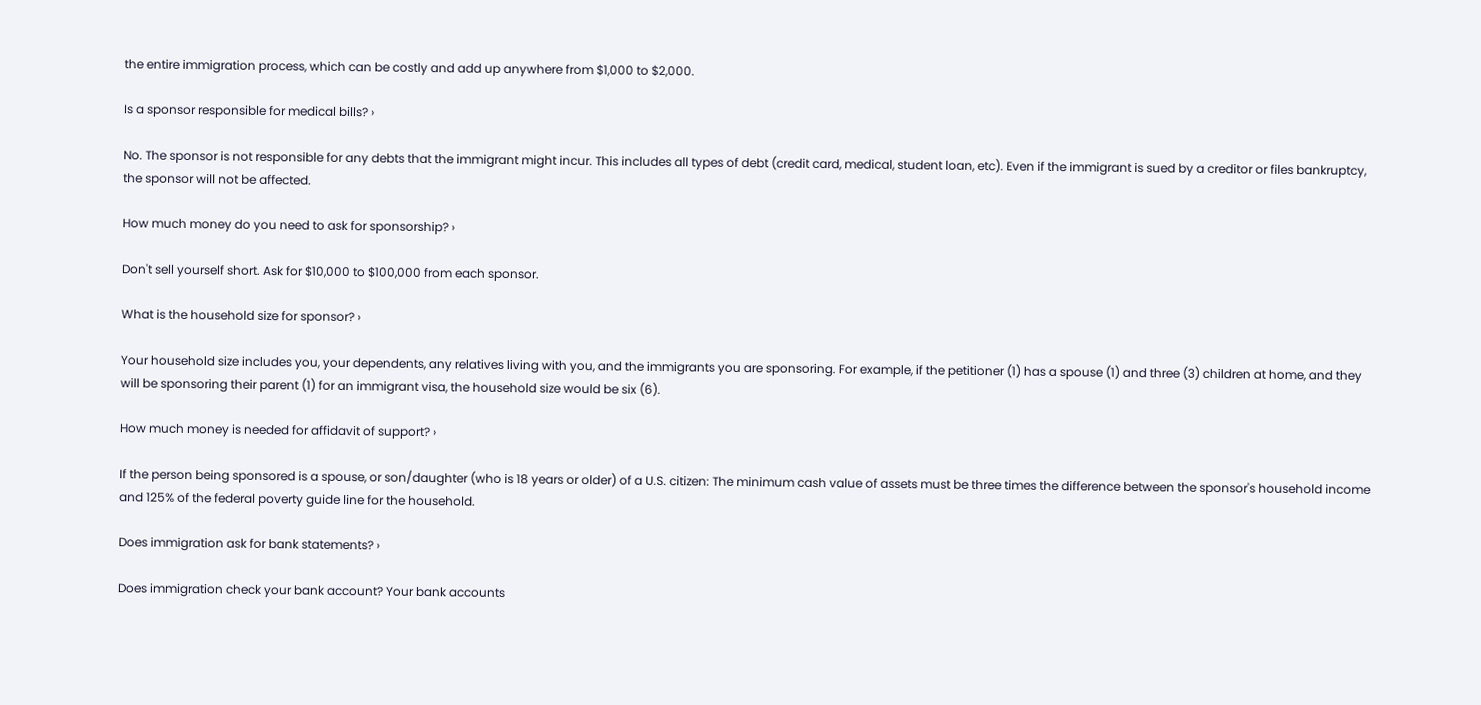the entire immigration process, which can be costly and add up anywhere from $1,000 to $2,000.

Is a sponsor responsible for medical bills? ›

No. The sponsor is not responsible for any debts that the immigrant might incur. This includes all types of debt (credit card, medical, student loan, etc). Even if the immigrant is sued by a creditor or files bankruptcy, the sponsor will not be affected.

How much money do you need to ask for sponsorship? ›

Don't sell yourself short. Ask for $10,000 to $100,000 from each sponsor.

What is the household size for sponsor? ›

Your household size includes you, your dependents, any relatives living with you, and the immigrants you are sponsoring. For example, if the petitioner (1) has a spouse (1) and three (3) children at home, and they will be sponsoring their parent (1) for an immigrant visa, the household size would be six (6).

How much money is needed for affidavit of support? ›

If the person being sponsored is a spouse, or son/daughter (who is 18 years or older) of a U.S. citizen: The minimum cash value of assets must be three times the difference between the sponsor's household income and 125% of the federal poverty guide line for the household.

Does immigration ask for bank statements? ›

Does immigration check your bank account? Your bank accounts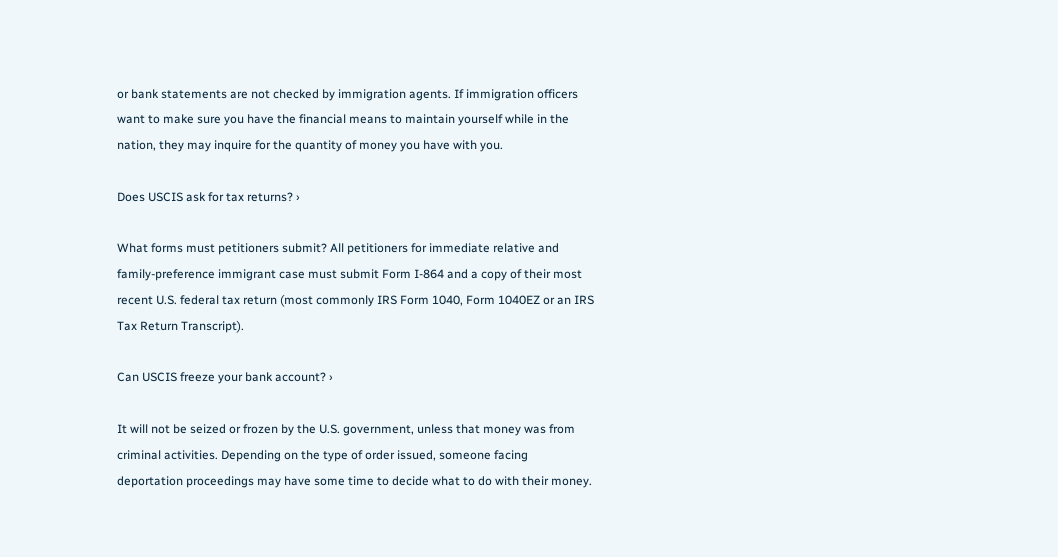or bank statements are not checked by immigration agents. If immigration officers want to make sure you have the financial means to maintain yourself while in the nation, they may inquire for the quantity of money you have with you.

Does USCIS ask for tax returns? ›

What forms must petitioners submit? All petitioners for immediate relative and family-preference immigrant case must submit Form I-864 and a copy of their most recent U.S. federal tax return (most commonly IRS Form 1040, Form 1040EZ or an IRS Tax Return Transcript).

Can USCIS freeze your bank account? ›

It will not be seized or frozen by the U.S. government, unless that money was from criminal activities. Depending on the type of order issued, someone facing deportation proceedings may have some time to decide what to do with their money.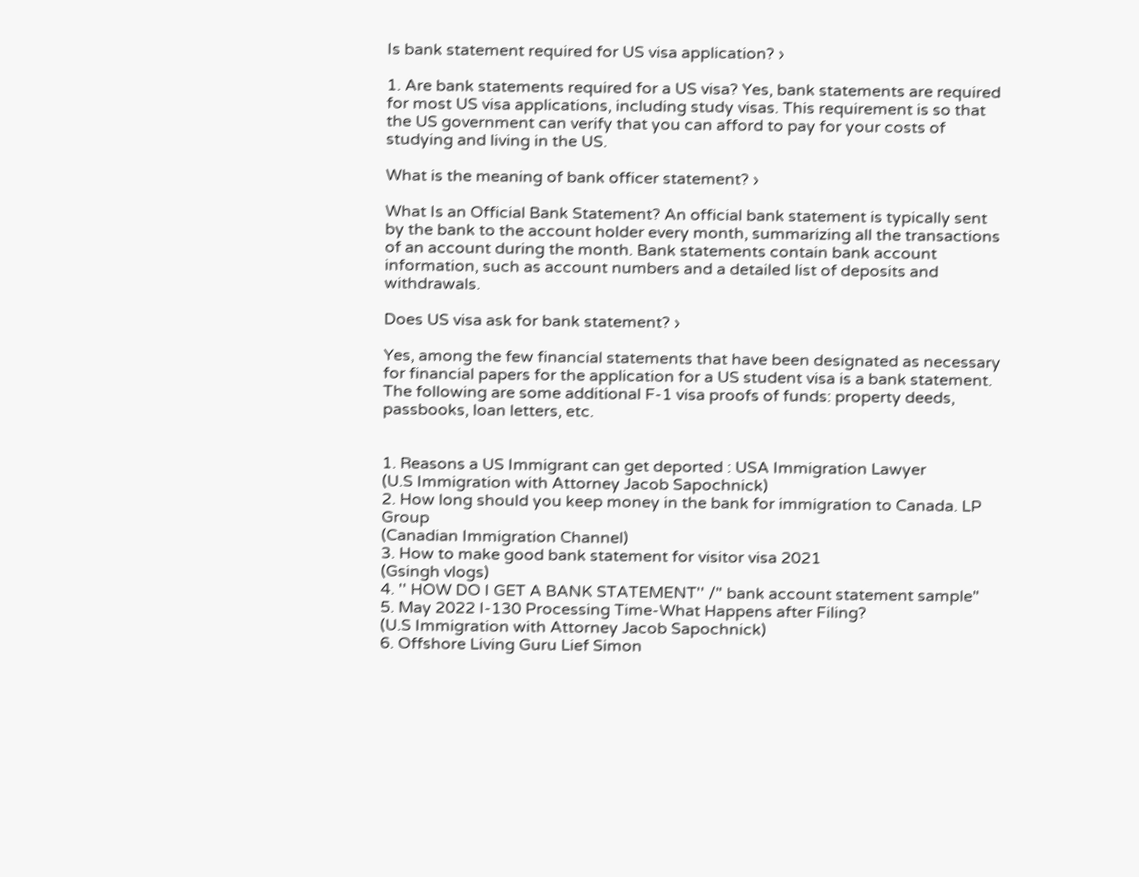Is bank statement required for US visa application? ›

1. Are bank statements required for a US visa? Yes, bank statements are required for most US visa applications, including study visas. This requirement is so that the US government can verify that you can afford to pay for your costs of studying and living in the US.

What is the meaning of bank officer statement? ›

What Is an Official Bank Statement? An official bank statement is typically sent by the bank to the account holder every month, summarizing all the transactions of an account during the month. Bank statements contain bank account information, such as account numbers and a detailed list of deposits and withdrawals.

Does US visa ask for bank statement? ›

Yes, among the few financial statements that have been designated as necessary for financial papers for the application for a US student visa is a bank statement. The following are some additional F-1 visa proofs of funds: property deeds, passbooks, loan letters, etc.


1. Reasons a US Immigrant can get deported : USA Immigration Lawyer
(U.S Immigration with Attorney Jacob Sapochnick)
2. How long should you keep money in the bank for immigration to Canada. LP Group
(Canadian Immigration Channel)
3. How to make good bank statement for visitor visa 2021
(Gsingh vlogs)
4. '' HOW DO I GET A BANK STATEMENT'' /" bank account statement sample"
5. May 2022 I-130 Processing Time-What Happens after Filing?
(U.S Immigration with Attorney Jacob Sapochnick)
6. Offshore Living Guru Lief Simon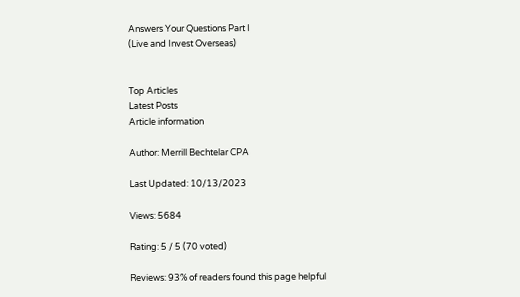Answers Your Questions Part I
(Live and Invest Overseas)


Top Articles
Latest Posts
Article information

Author: Merrill Bechtelar CPA

Last Updated: 10/13/2023

Views: 5684

Rating: 5 / 5 (70 voted)

Reviews: 93% of readers found this page helpful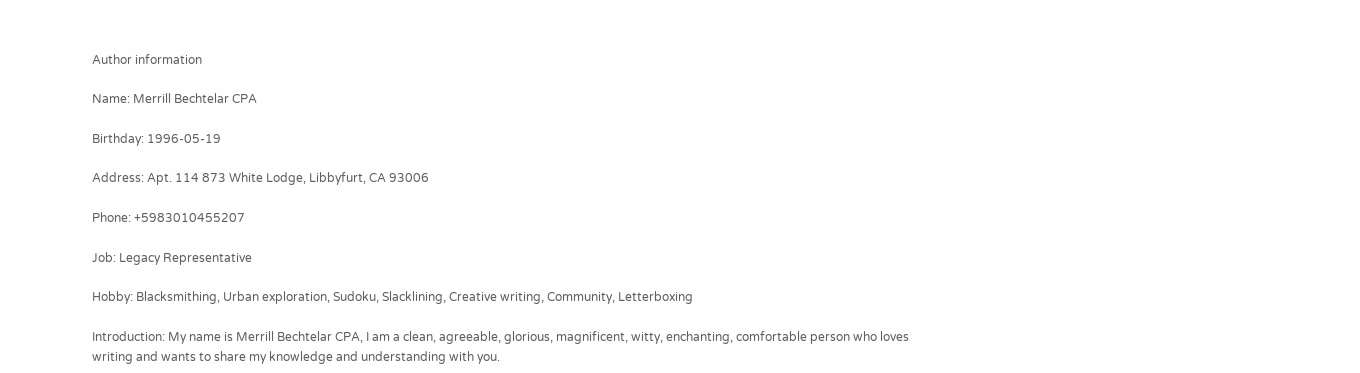Author information

Name: Merrill Bechtelar CPA

Birthday: 1996-05-19

Address: Apt. 114 873 White Lodge, Libbyfurt, CA 93006

Phone: +5983010455207

Job: Legacy Representative

Hobby: Blacksmithing, Urban exploration, Sudoku, Slacklining, Creative writing, Community, Letterboxing

Introduction: My name is Merrill Bechtelar CPA, I am a clean, agreeable, glorious, magnificent, witty, enchanting, comfortable person who loves writing and wants to share my knowledge and understanding with you.